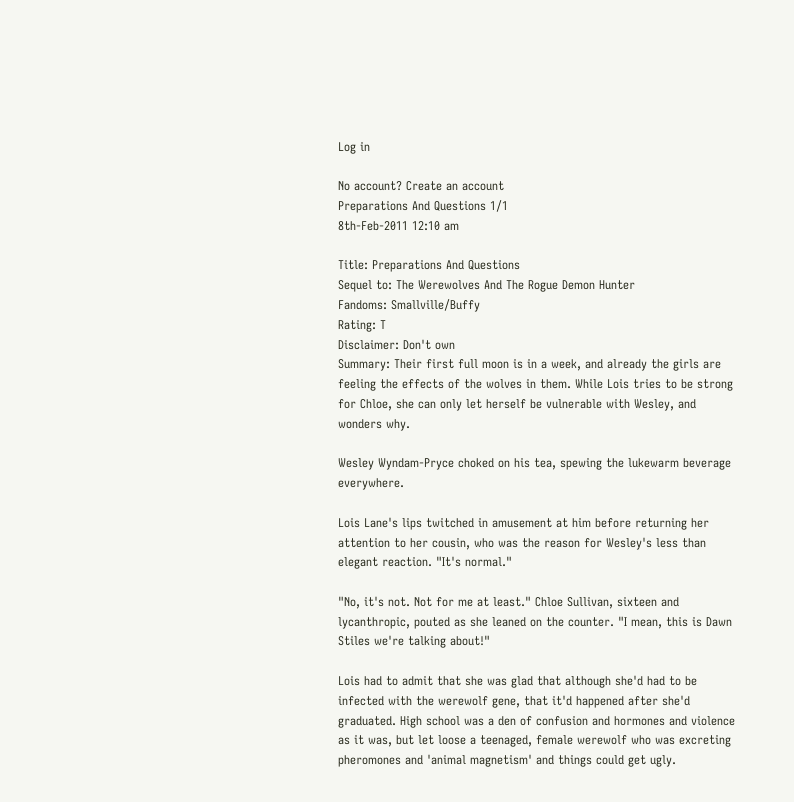Log in

No account? Create an account
Preparations And Questions 1/1
8th-Feb-2011 12:10 am

Title: Preparations And Questions
Sequel to: The Werewolves And The Rogue Demon Hunter
Fandoms: Smallville/Buffy
Rating: T
Disclaimer: Don't own
Summary: Their first full moon is in a week, and already the girls are feeling the effects of the wolves in them. While Lois tries to be strong for Chloe, she can only let herself be vulnerable with Wesley, and wonders why.

Wesley Wyndam-Pryce choked on his tea, spewing the lukewarm beverage everywhere.

Lois Lane's lips twitched in amusement at him before returning her attention to her cousin, who was the reason for Wesley's less than elegant reaction. "It's normal."

"No, it's not. Not for me at least." Chloe Sullivan, sixteen and lycanthropic, pouted as she leaned on the counter. "I mean, this is Dawn Stiles we're talking about!"

Lois had to admit that she was glad that although she'd had to be infected with the werewolf gene, that it'd happened after she'd graduated. High school was a den of confusion and hormones and violence as it was, but let loose a teenaged, female werewolf who was excreting pheromones and 'animal magnetism' and things could get ugly.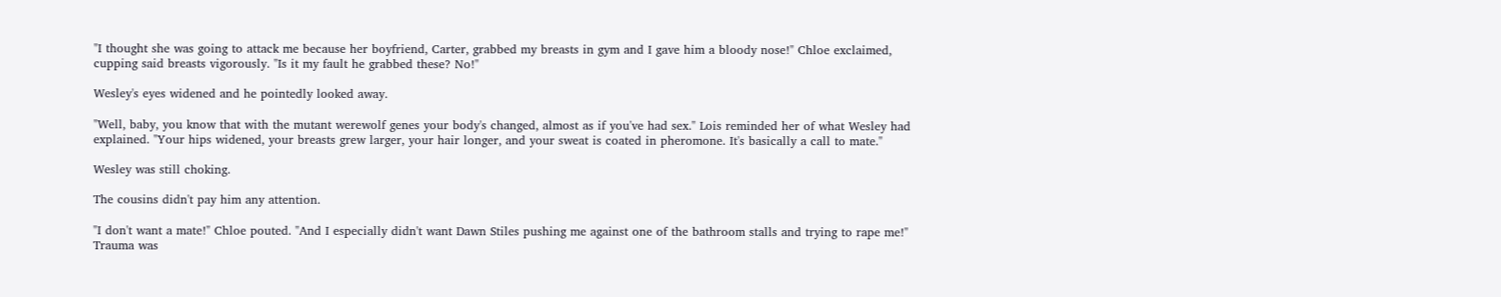"I thought she was going to attack me because her boyfriend, Carter, grabbed my breasts in gym and I gave him a bloody nose!" Chloe exclaimed, cupping said breasts vigorously. "Is it my fault he grabbed these? No!"

Wesley's eyes widened and he pointedly looked away.

"Well, baby, you know that with the mutant werewolf genes your body's changed, almost as if you've had sex." Lois reminded her of what Wesley had explained. "Your hips widened, your breasts grew larger, your hair longer, and your sweat is coated in pheromone. It's basically a call to mate."

Wesley was still choking.

The cousins didn't pay him any attention.

"I don't want a mate!" Chloe pouted. "And I especially didn't want Dawn Stiles pushing me against one of the bathroom stalls and trying to rape me!" Trauma was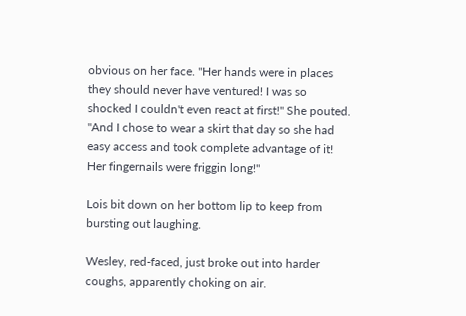obvious on her face. "Her hands were in places they should never have ventured! I was so shocked I couldn't even react at first!" She pouted. "And I chose to wear a skirt that day so she had easy access and took complete advantage of it! Her fingernails were friggin long!"

Lois bit down on her bottom lip to keep from bursting out laughing.

Wesley, red-faced, just broke out into harder coughs, apparently choking on air.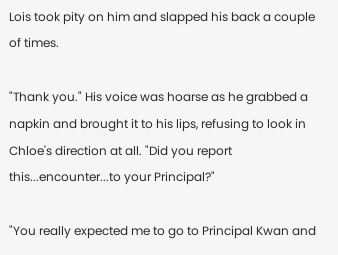Lois took pity on him and slapped his back a couple of times.

"Thank you." His voice was hoarse as he grabbed a napkin and brought it to his lips, refusing to look in Chloe's direction at all. "Did you report this...encounter...to your Principal?"

"You really expected me to go to Principal Kwan and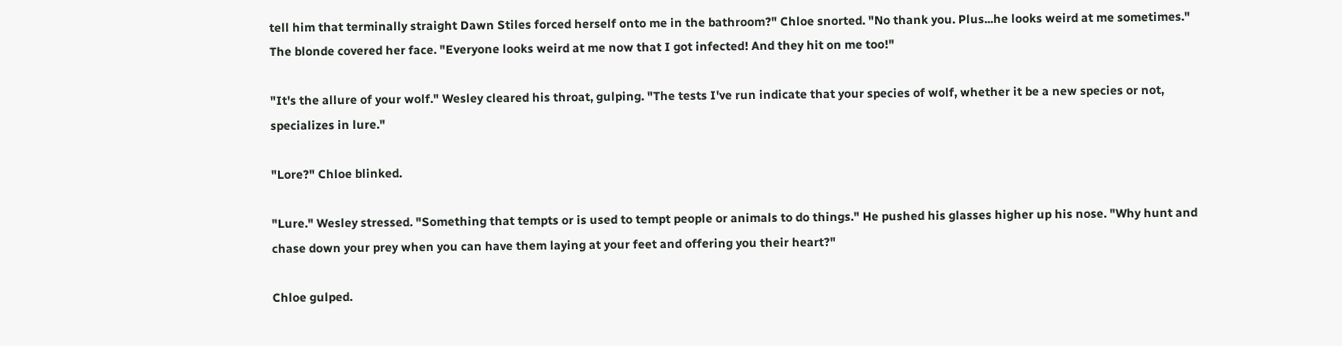tell him that terminally straight Dawn Stiles forced herself onto me in the bathroom?" Chloe snorted. "No thank you. Plus...he looks weird at me sometimes." The blonde covered her face. "Everyone looks weird at me now that I got infected! And they hit on me too!"

"It's the allure of your wolf." Wesley cleared his throat, gulping. "The tests I've run indicate that your species of wolf, whether it be a new species or not, specializes in lure."

"Lore?" Chloe blinked.

"Lure." Wesley stressed. "Something that tempts or is used to tempt people or animals to do things." He pushed his glasses higher up his nose. "Why hunt and chase down your prey when you can have them laying at your feet and offering you their heart?"

Chloe gulped.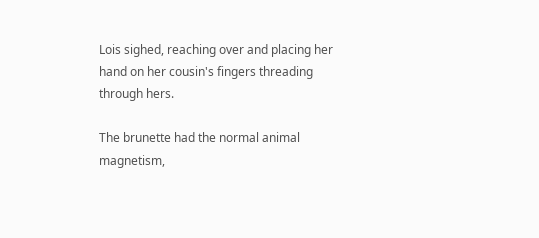Lois sighed, reaching over and placing her hand on her cousin's fingers threading through hers.

The brunette had the normal animal magnetism,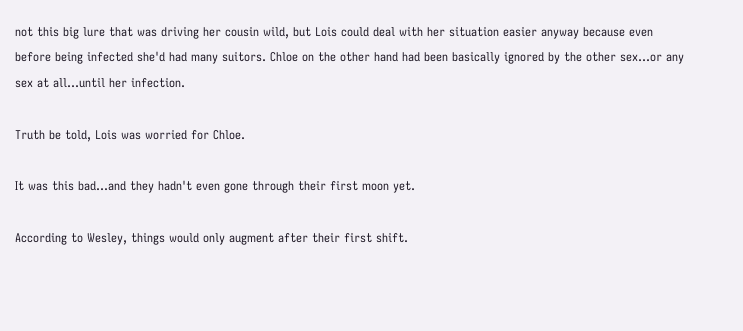not this big lure that was driving her cousin wild, but Lois could deal with her situation easier anyway because even before being infected she'd had many suitors. Chloe on the other hand had been basically ignored by the other sex...or any sex at all...until her infection.

Truth be told, Lois was worried for Chloe.

It was this bad...and they hadn't even gone through their first moon yet.

According to Wesley, things would only augment after their first shift.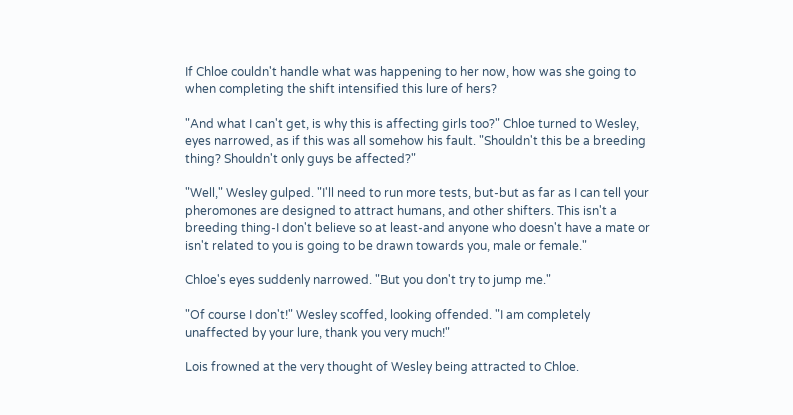If Chloe couldn't handle what was happening to her now, how was she going to when completing the shift intensified this lure of hers?

"And what I can't get, is why this is affecting girls too?" Chloe turned to Wesley, eyes narrowed, as if this was all somehow his fault. "Shouldn't this be a breeding thing? Shouldn't only guys be affected?"

"Well," Wesley gulped. "I'll need to run more tests, but-but as far as I can tell your pheromones are designed to attract humans, and other shifters. This isn't a breeding thing-I don't believe so at least-and anyone who doesn't have a mate or isn't related to you is going to be drawn towards you, male or female."

Chloe's eyes suddenly narrowed. "But you don't try to jump me."

"Of course I don't!" Wesley scoffed, looking offended. "I am completely unaffected by your lure, thank you very much!"

Lois frowned at the very thought of Wesley being attracted to Chloe.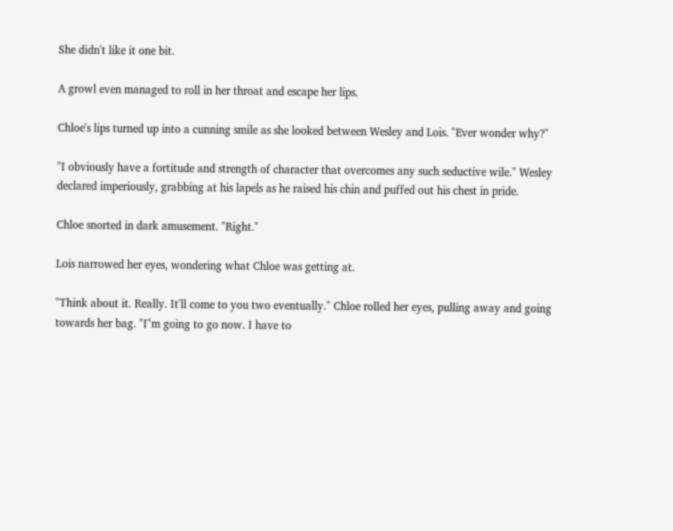She didn't like it one bit.

A growl even managed to roll in her throat and escape her lips.

Chloe's lips turned up into a cunning smile as she looked between Wesley and Lois. "Ever wonder why?"

"I obviously have a fortitude and strength of character that overcomes any such seductive wile." Wesley declared imperiously, grabbing at his lapels as he raised his chin and puffed out his chest in pride.

Chloe snorted in dark amusement. "Right."

Lois narrowed her eyes, wondering what Chloe was getting at.

"Think about it. Really. It'll come to you two eventually." Chloe rolled her eyes, pulling away and going towards her bag. "I"m going to go now. I have to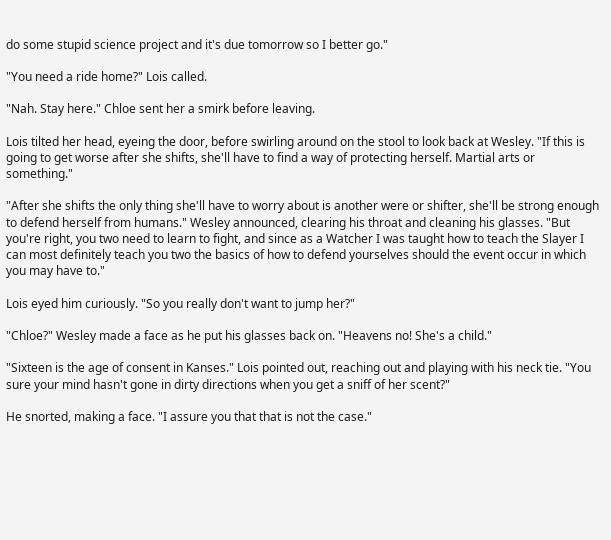do some stupid science project and it's due tomorrow so I better go."

"You need a ride home?" Lois called.

"Nah. Stay here." Chloe sent her a smirk before leaving.

Lois tilted her head, eyeing the door, before swirling around on the stool to look back at Wesley. "If this is going to get worse after she shifts, she'll have to find a way of protecting herself. Martial arts or something."

"After she shifts the only thing she'll have to worry about is another were or shifter, she'll be strong enough to defend herself from humans." Wesley announced, clearing his throat and cleaning his glasses. "But you're right, you two need to learn to fight, and since as a Watcher I was taught how to teach the Slayer I can most definitely teach you two the basics of how to defend yourselves should the event occur in which you may have to."

Lois eyed him curiously. "So you really don't want to jump her?"

"Chloe?" Wesley made a face as he put his glasses back on. "Heavens no! She's a child."

"Sixteen is the age of consent in Kanses." Lois pointed out, reaching out and playing with his neck tie. "You sure your mind hasn't gone in dirty directions when you get a sniff of her scent?"

He snorted, making a face. "I assure you that that is not the case."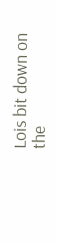Lois bit down on the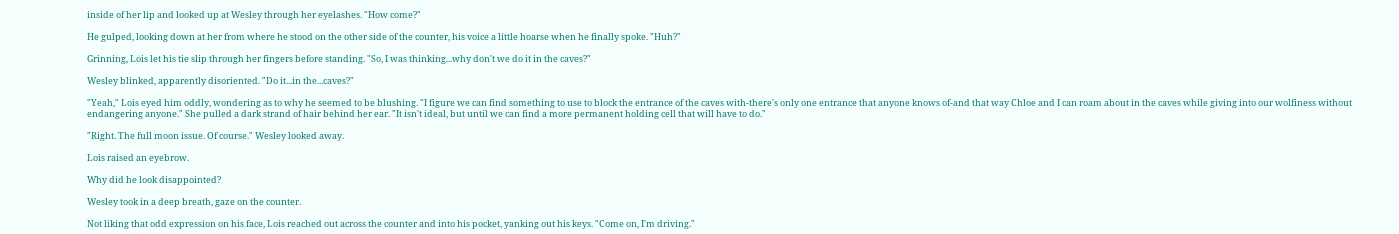inside of her lip and looked up at Wesley through her eyelashes. "How come?"

He gulped, looking down at her from where he stood on the other side of the counter, his voice a little hoarse when he finally spoke. "Huh?"

Grinning, Lois let his tie slip through her fingers before standing. "So, I was thinking...why don't we do it in the caves?"

Wesley blinked, apparently disoriented. "Do it...in the...caves?"

"Yeah," Lois eyed him oddly, wondering as to why he seemed to be blushing. "I figure we can find something to use to block the entrance of the caves with-there's only one entrance that anyone knows of-and that way Chloe and I can roam about in the caves while giving into our wolfiness without endangering anyone." She pulled a dark strand of hair behind her ear. "It isn't ideal, but until we can find a more permanent holding cell that will have to do."

"Right. The full moon issue. Of course." Wesley looked away.

Lois raised an eyebrow.

Why did he look disappointed?

Wesley took in a deep breath, gaze on the counter.

Not liking that odd expression on his face, Lois reached out across the counter and into his pocket, yanking out his keys. "Come on, I'm driving."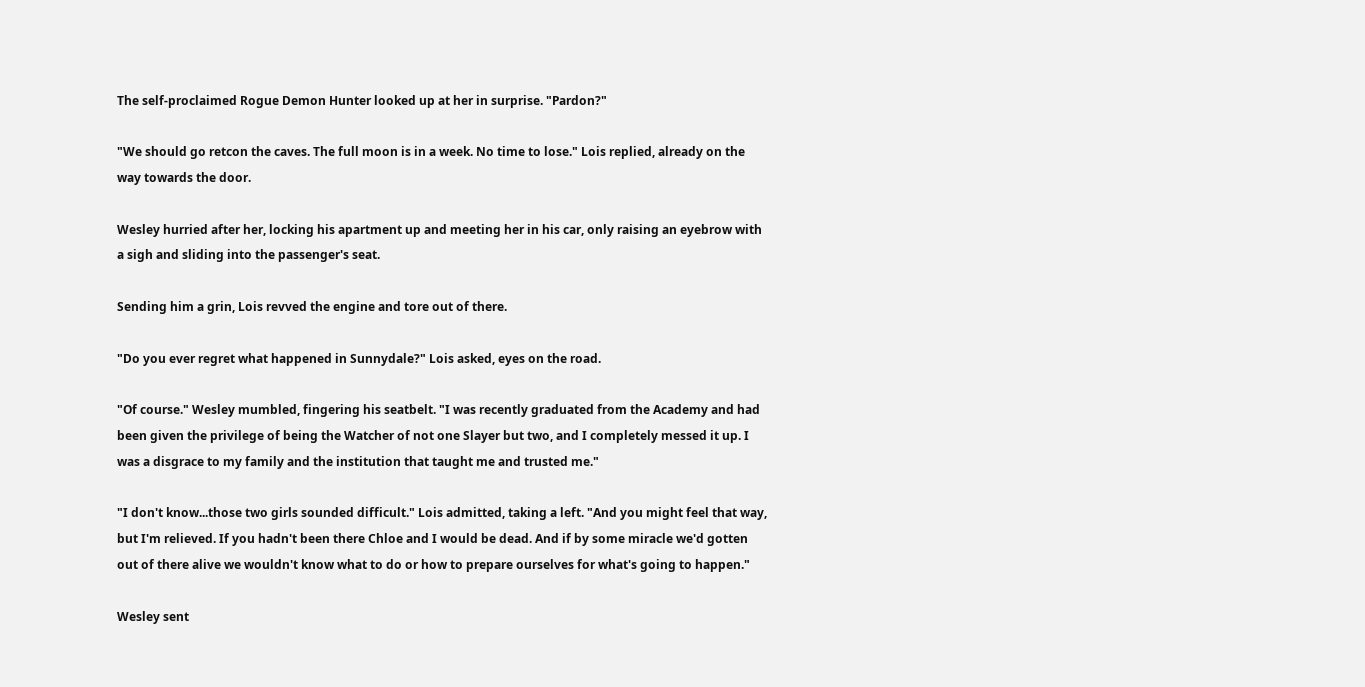The self-proclaimed Rogue Demon Hunter looked up at her in surprise. "Pardon?"

"We should go retcon the caves. The full moon is in a week. No time to lose." Lois replied, already on the way towards the door.

Wesley hurried after her, locking his apartment up and meeting her in his car, only raising an eyebrow with a sigh and sliding into the passenger's seat.

Sending him a grin, Lois revved the engine and tore out of there.

"Do you ever regret what happened in Sunnydale?" Lois asked, eyes on the road.

"Of course." Wesley mumbled, fingering his seatbelt. "I was recently graduated from the Academy and had been given the privilege of being the Watcher of not one Slayer but two, and I completely messed it up. I was a disgrace to my family and the institution that taught me and trusted me."

"I don't know...those two girls sounded difficult." Lois admitted, taking a left. "And you might feel that way, but I'm relieved. If you hadn't been there Chloe and I would be dead. And if by some miracle we'd gotten out of there alive we wouldn't know what to do or how to prepare ourselves for what's going to happen."

Wesley sent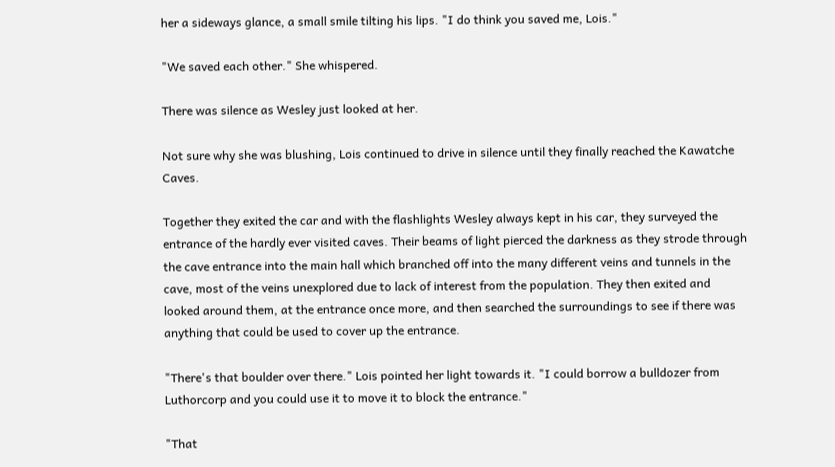her a sideways glance, a small smile tilting his lips. "I do think you saved me, Lois."

"We saved each other." She whispered.

There was silence as Wesley just looked at her.

Not sure why she was blushing, Lois continued to drive in silence until they finally reached the Kawatche Caves.

Together they exited the car and with the flashlights Wesley always kept in his car, they surveyed the entrance of the hardly ever visited caves. Their beams of light pierced the darkness as they strode through the cave entrance into the main hall which branched off into the many different veins and tunnels in the cave, most of the veins unexplored due to lack of interest from the population. They then exited and looked around them, at the entrance once more, and then searched the surroundings to see if there was anything that could be used to cover up the entrance.

"There's that boulder over there." Lois pointed her light towards it. "I could borrow a bulldozer from Luthorcorp and you could use it to move it to block the entrance."

"That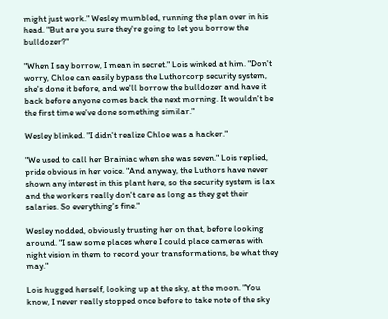might just work." Wesley mumbled, running the plan over in his head. "But are you sure they're going to let you borrow the bulldozer?"

"When I say borrow, I mean in secret." Lois winked at him. "Don't worry, Chloe can easily bypass the Luthorcorp security system, she's done it before, and we'll borrow the bulldozer and have it back before anyone comes back the next morning. It wouldn't be the first time we've done something similar."

Wesley blinked. "I didn't realize Chloe was a hacker."

"We used to call her Brainiac when she was seven." Lois replied, pride obvious in her voice. "And anyway, the Luthors have never shown any interest in this plant here, so the security system is lax and the workers really don't care as long as they get their salaries. So everything's fine."

Wesley nodded, obviously trusting her on that, before looking around. "I saw some places where I could place cameras with night vision in them to record your transformations, be what they may."

Lois hugged herself, looking up at the sky, at the moon. "You know, I never really stopped once before to take note of the sky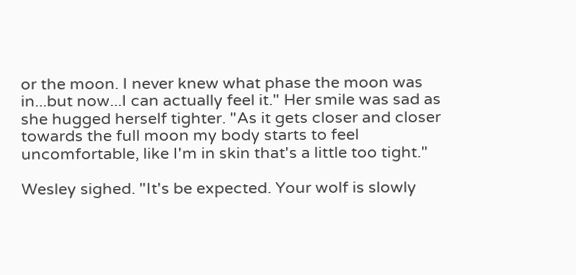or the moon. I never knew what phase the moon was in...but now...I can actually feel it." Her smile was sad as she hugged herself tighter. "As it gets closer and closer towards the full moon my body starts to feel uncomfortable, like I'm in skin that's a little too tight."

Wesley sighed. "It's be expected. Your wolf is slowly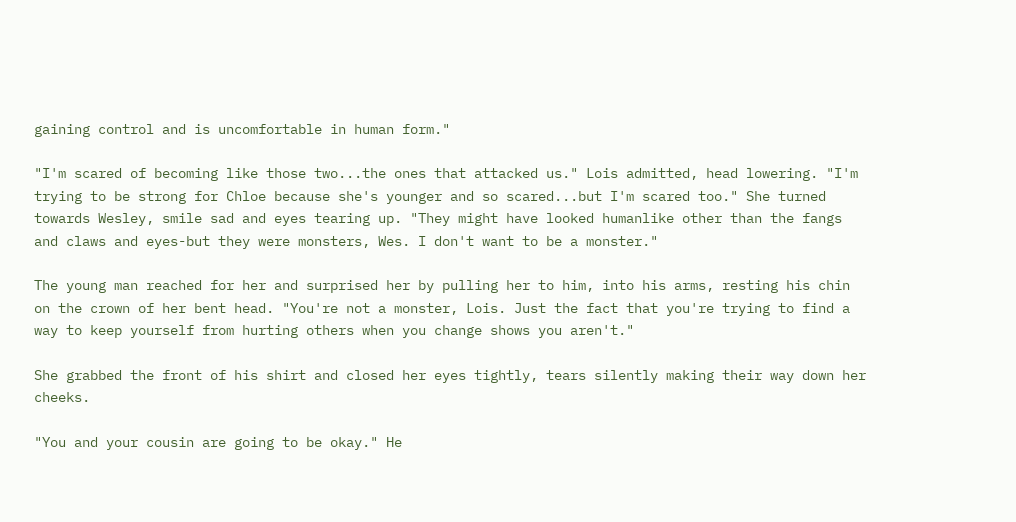gaining control and is uncomfortable in human form."

"I'm scared of becoming like those two...the ones that attacked us." Lois admitted, head lowering. "I'm trying to be strong for Chloe because she's younger and so scared...but I'm scared too." She turned towards Wesley, smile sad and eyes tearing up. "They might have looked humanlike other than the fangs and claws and eyes-but they were monsters, Wes. I don't want to be a monster."

The young man reached for her and surprised her by pulling her to him, into his arms, resting his chin on the crown of her bent head. "You're not a monster, Lois. Just the fact that you're trying to find a way to keep yourself from hurting others when you change shows you aren't."

She grabbed the front of his shirt and closed her eyes tightly, tears silently making their way down her cheeks.

"You and your cousin are going to be okay." He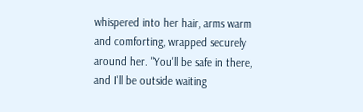whispered into her hair, arms warm and comforting, wrapped securely around her. "You'll be safe in there, and I'll be outside waiting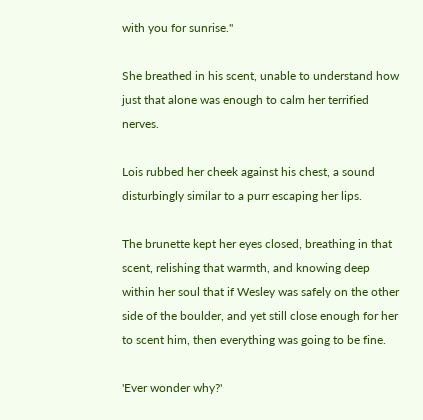with you for sunrise."

She breathed in his scent, unable to understand how just that alone was enough to calm her terrified nerves.

Lois rubbed her cheek against his chest, a sound disturbingly similar to a purr escaping her lips.

The brunette kept her eyes closed, breathing in that scent, relishing that warmth, and knowing deep within her soul that if Wesley was safely on the other side of the boulder, and yet still close enough for her to scent him, then everything was going to be fine.

'Ever wonder why?'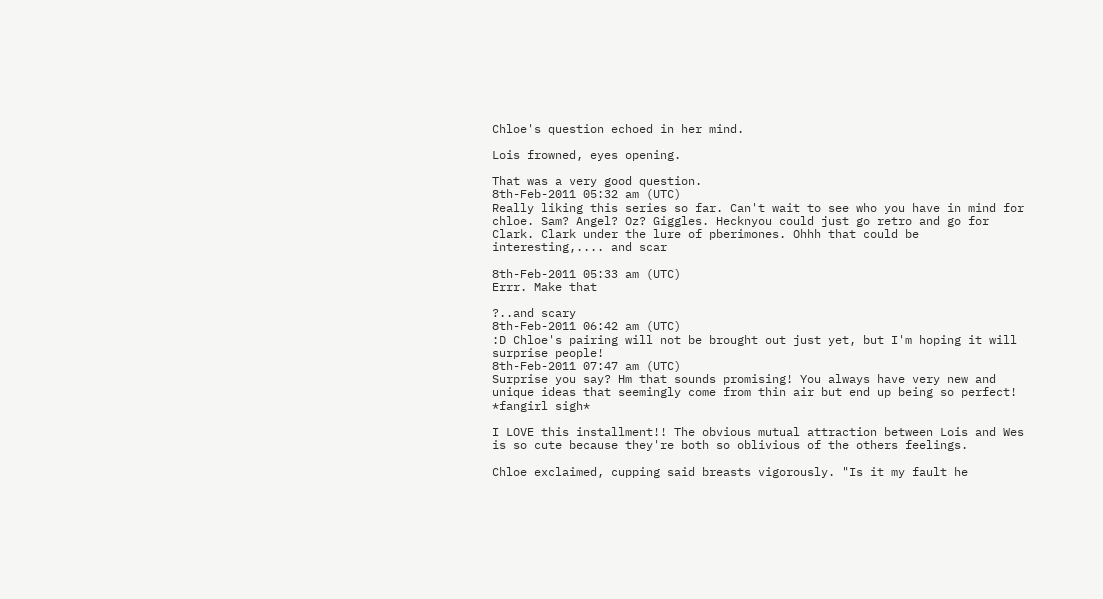Chloe's question echoed in her mind.

Lois frowned, eyes opening.

That was a very good question.
8th-Feb-2011 05:32 am (UTC)
Really liking this series so far. Can't wait to see who you have in mind for chloe. Sam? Angel? Oz? Giggles. Hecknyou could just go retro and go for Clark. Clark under the lure of pberimones. Ohhh that could be interesting,.... and scar

8th-Feb-2011 05:33 am (UTC)
Errr. Make that

?..and scary
8th-Feb-2011 06:42 am (UTC)
:D Chloe's pairing will not be brought out just yet, but I'm hoping it will surprise people!
8th-Feb-2011 07:47 am (UTC)
Surprise you say? Hm that sounds promising! You always have very new and unique ideas that seemingly come from thin air but end up being so perfect! *fangirl sigh*

I LOVE this installment!! The obvious mutual attraction between Lois and Wes is so cute because they're both so oblivious of the others feelings.

Chloe exclaimed, cupping said breasts vigorously. "Is it my fault he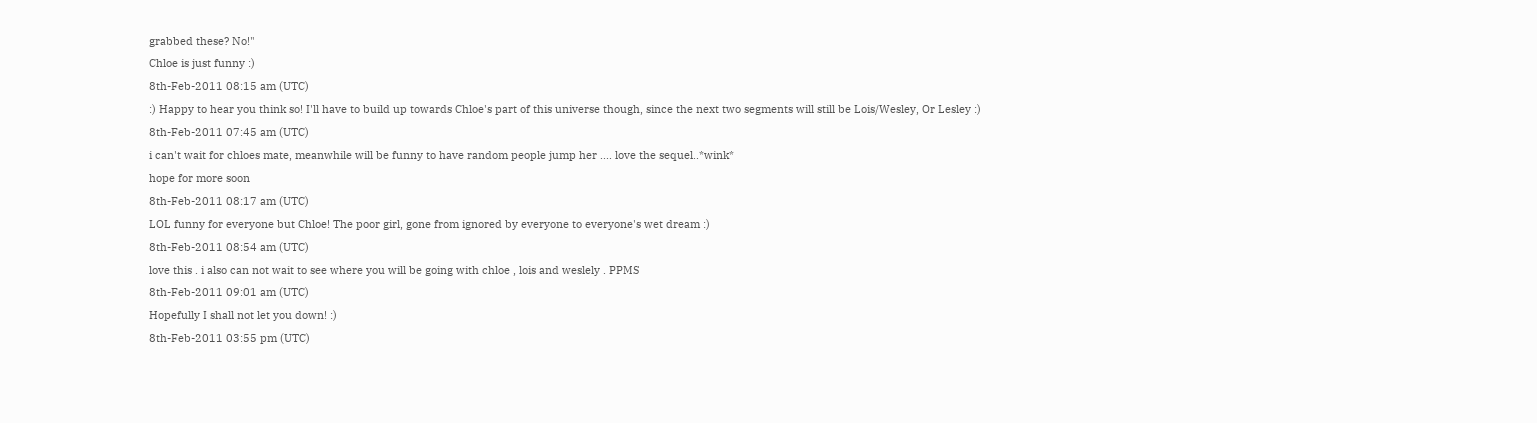grabbed these? No!"
Chloe is just funny :)
8th-Feb-2011 08:15 am (UTC)
:) Happy to hear you think so! I'll have to build up towards Chloe's part of this universe though, since the next two segments will still be Lois/Wesley, Or Lesley :)
8th-Feb-2011 07:45 am (UTC)
i can't wait for chloes mate, meanwhile will be funny to have random people jump her .... love the sequel..*wink*
hope for more soon
8th-Feb-2011 08:17 am (UTC)
LOL funny for everyone but Chloe! The poor girl, gone from ignored by everyone to everyone's wet dream :)
8th-Feb-2011 08:54 am (UTC)
love this . i also can not wait to see where you will be going with chloe , lois and weslely . PPMS
8th-Feb-2011 09:01 am (UTC)
Hopefully I shall not let you down! :)
8th-Feb-2011 03:55 pm (UTC)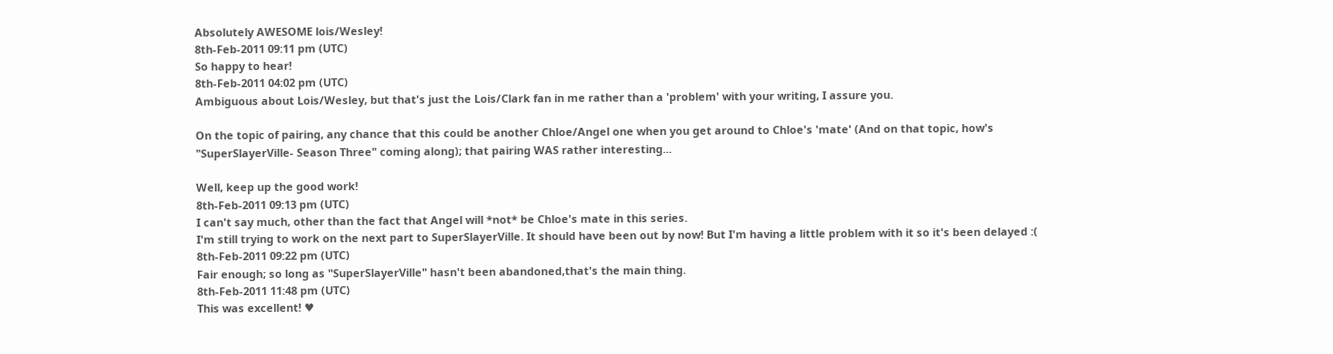Absolutely AWESOME lois/Wesley!
8th-Feb-2011 09:11 pm (UTC)
So happy to hear!
8th-Feb-2011 04:02 pm (UTC)
Ambiguous about Lois/Wesley, but that's just the Lois/Clark fan in me rather than a 'problem' with your writing, I assure you.

On the topic of pairing, any chance that this could be another Chloe/Angel one when you get around to Chloe's 'mate' (And on that topic, how's "SuperSlayerVille- Season Three" coming along); that pairing WAS rather interesting...

Well, keep up the good work!
8th-Feb-2011 09:13 pm (UTC)
I can't say much, other than the fact that Angel will *not* be Chloe's mate in this series.
I'm still trying to work on the next part to SuperSlayerVille. It should have been out by now! But I'm having a little problem with it so it's been delayed :(
8th-Feb-2011 09:22 pm (UTC)
Fair enough; so long as "SuperSlayerVille" hasn't been abandoned,that's the main thing.
8th-Feb-2011 11:48 pm (UTC)
This was excellent! ♥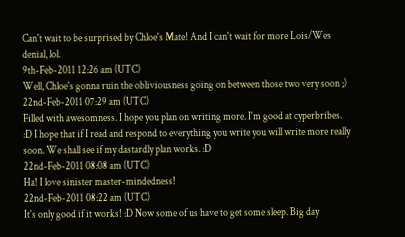Can't wait to be surprised by Chloe's Mate! And I can't wait for more Lois/Wes denial, lol.
9th-Feb-2011 12:26 am (UTC)
Well, Chloe's gonna ruin the obliviousness going on between those two very soon ;)
22nd-Feb-2011 07:29 am (UTC)
Filled with awesomness. I hope you plan on writing more. I'm good at cyperbribes. :D I hope that if I read and respond to everything you write you will write more really soon. We shall see if my dastardly plan works. :D
22nd-Feb-2011 08:08 am (UTC)
Ha! I love sinister master-mindedness!
22nd-Feb-2011 08:22 am (UTC)
It's only good if it works! :D Now some of us have to get some sleep. Big day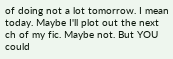of doing not a lot tomorrow. I mean today. Maybe I'll plot out the next ch of my fic. Maybe not. But YOU could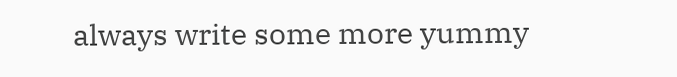always write some more yummy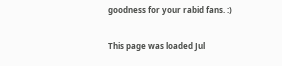goodness for your rabid fans. :)

This page was loaded Jul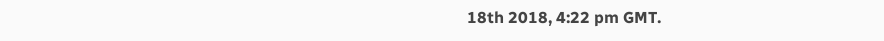18th 2018, 4:22 pm GMT.